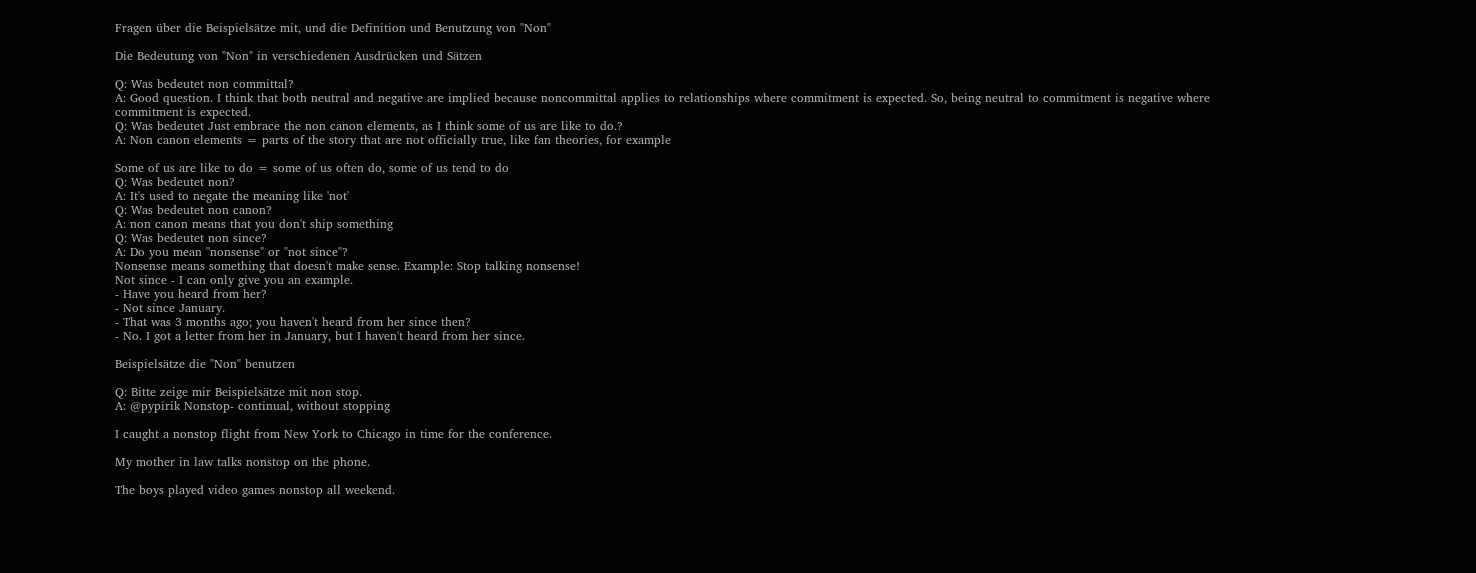Fragen über die Beispielsätze mit, und die Definition und Benutzung von "Non"

Die Bedeutung von "Non" in verschiedenen Ausdrücken und Sätzen

Q: Was bedeutet non committal?
A: Good question. I think that both neutral and negative are implied because noncommittal applies to relationships where commitment is expected. So, being neutral to commitment is negative where commitment is expected.
Q: Was bedeutet Just embrace the non canon elements, as I think some of us are like to do.?
A: Non canon elements = parts of the story that are not officially true, like fan theories, for example

Some of us are like to do = some of us often do, some of us tend to do
Q: Was bedeutet non?
A: It's used to negate the meaning like 'not'
Q: Was bedeutet non canon?
A: non canon means that you don't ship something
Q: Was bedeutet non since?
A: Do you mean "nonsense" or "not since"?
Nonsense means something that doesn't make sense. Example: Stop talking nonsense!
Not since - I can only give you an example.
- Have you heard from her?
- Not since January.
- That was 3 months ago; you haven't heard from her since then?
- No. I got a letter from her in January, but I haven't heard from her since.

Beispielsätze die "Non" benutzen

Q: Bitte zeige mir Beispielsätze mit non stop.
A: @pypirik Nonstop- continual, without stopping

I caught a nonstop flight from New York to Chicago in time for the conference.

My mother in law talks nonstop on the phone.

The boys played video games nonstop all weekend.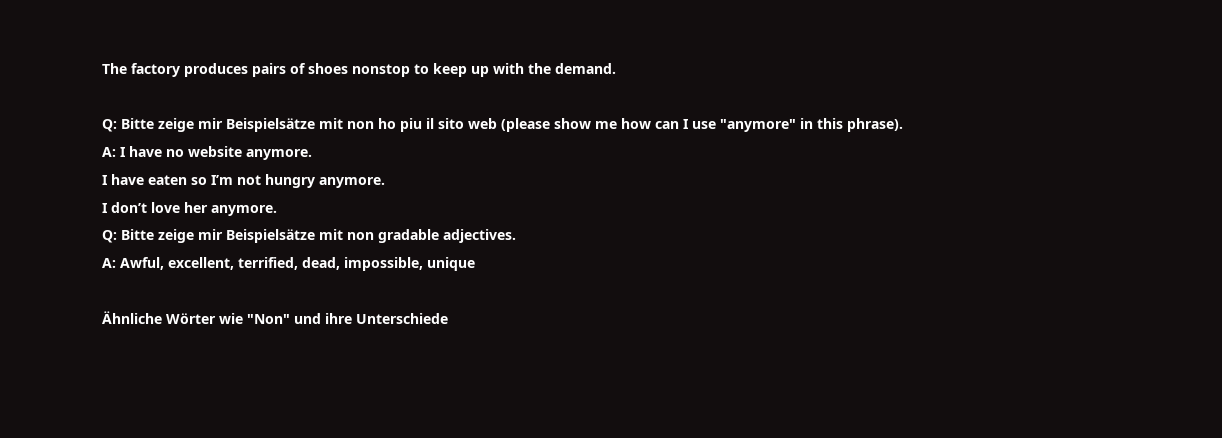The factory produces pairs of shoes nonstop to keep up with the demand.

Q: Bitte zeige mir Beispielsätze mit non ho piu il sito web (please show me how can I use "anymore" in this phrase).
A: I have no website anymore.
I have eaten so I’m not hungry anymore.
I don’t love her anymore.
Q: Bitte zeige mir Beispielsätze mit non gradable adjectives.
A: Awful, excellent, terrified, dead, impossible, unique

Ähnliche Wörter wie "Non" und ihre Unterschiede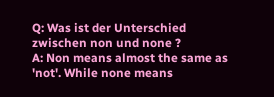Q: Was ist der Unterschied zwischen non und none ?
A: Non means almost the same as 'not'. While none means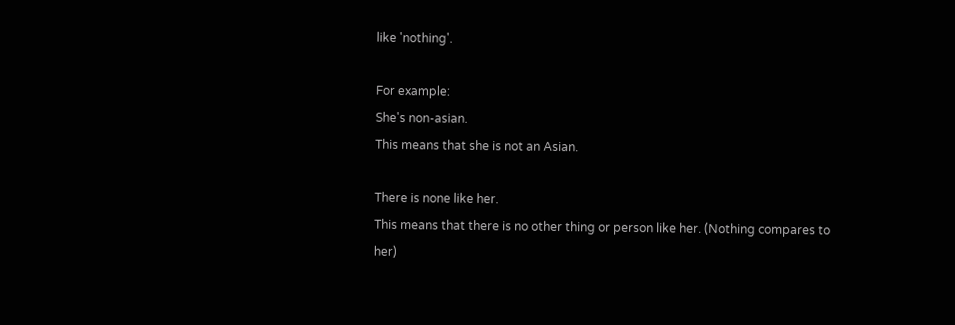like 'nothing'.

For example:
She's non-asian.
This means that she is not an Asian.

There is none like her.
This means that there is no other thing or person like her. (Nothing compares to her)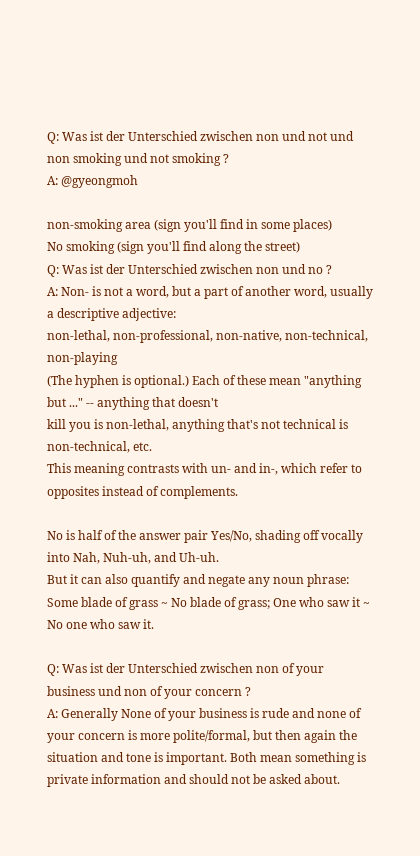Q: Was ist der Unterschied zwischen non und not und non smoking und not smoking ?
A: @gyeongmoh

non-smoking area (sign you'll find in some places)
No smoking (sign you'll find along the street)
Q: Was ist der Unterschied zwischen non und no ?
A: Non- is not a word, but a part of another word, usually a descriptive adjective:
non-lethal, non-professional, non-native, non-technical, non-playing
(The hyphen is optional.) Each of these mean "anything but ..." -- anything that doesn't
kill you is non-lethal, anything that's not technical is non-technical, etc.
This meaning contrasts with un- and in-, which refer to opposites instead of complements.

No is half of the answer pair Yes/No, shading off vocally into Nah, Nuh-uh, and Uh-uh.
But it can also quantify and negate any noun phrase:
Some blade of grass ~ No blade of grass; One who saw it ~ No one who saw it.

Q: Was ist der Unterschied zwischen non of your business und non of your concern ?
A: Generally None of your business is rude and none of your concern is more polite/formal, but then again the situation and tone is important. Both mean something is private information and should not be asked about.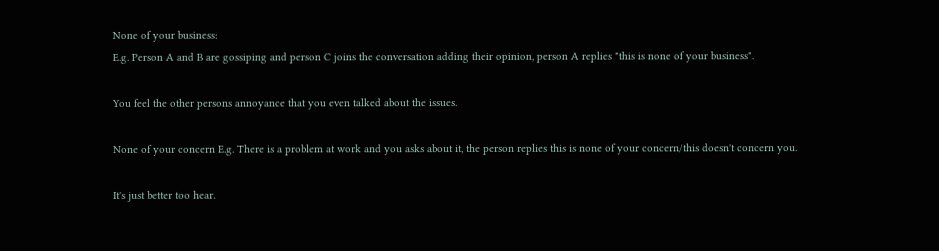None of your business:
E.g. Person A and B are gossiping and person C joins the conversation adding their opinion, person A replies "this is none of your business".

You feel the other persons annoyance that you even talked about the issues.

None of your concern E.g. There is a problem at work and you asks about it, the person replies this is none of your concern/this doesn't concern you.

It's just better too hear.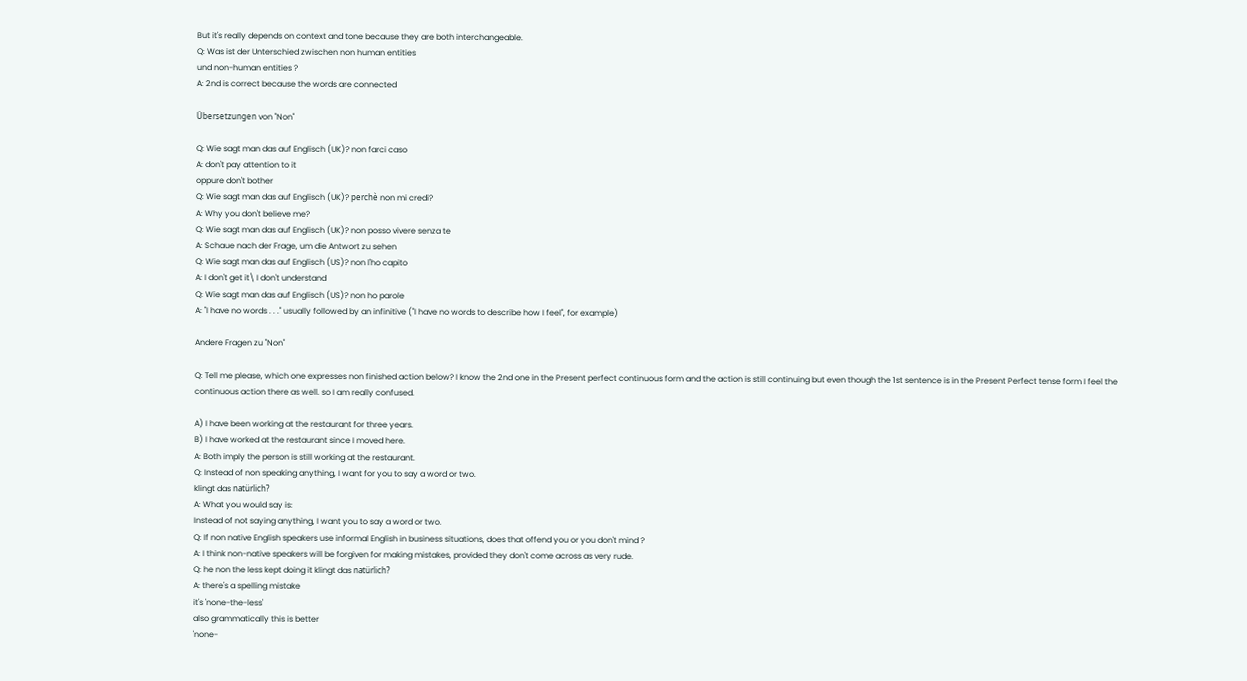But it's really depends on context and tone because they are both interchangeable.
Q: Was ist der Unterschied zwischen non human entities
und non-human entities ?
A: 2nd is correct because the words are connected

Übersetzungen von "Non"

Q: Wie sagt man das auf Englisch (UK)? non farci caso
A: don't pay attention to it
oppure don't bother
Q: Wie sagt man das auf Englisch (UK)? perchè non mi credi?
A: Why you don't believe me?
Q: Wie sagt man das auf Englisch (UK)? non posso vivere senza te
A: Schaue nach der Frage, um die Antwort zu sehen
Q: Wie sagt man das auf Englisch (US)? non l'ho capito
A: I don't get it\ I don't understand
Q: Wie sagt man das auf Englisch (US)? non ho parole
A: "I have no words . . ." usually followed by an infinitive ("I have no words to describe how I feel", for example)

Andere Fragen zu "Non"

Q: Tell me please, which one expresses non finished action below? I know the 2nd one in the Present perfect continuous form and the action is still continuing but even though the 1st sentence is in the Present Perfect tense form I feel the continuous action there as well. so I am really confused.

A) I have been working at the restaurant for three years.
B) I have worked at the restaurant since I moved here.
A: Both imply the person is still working at the restaurant.
Q: Instead of non speaking anything, I want for you to say a word or two.
klingt das natürlich?
A: What you would say is:
Instead of not saying anything, I want you to say a word or two.
Q: If non native English speakers use informal English in business situations, does that offend you or you don't mind ?
A: I think non-native speakers will be forgiven for making mistakes, provided they don't come across as very rude.
Q: he non the less kept doing it klingt das natürlich?
A: there's a spelling mistake
it's 'none-the-less'
also grammatically this is better
'none-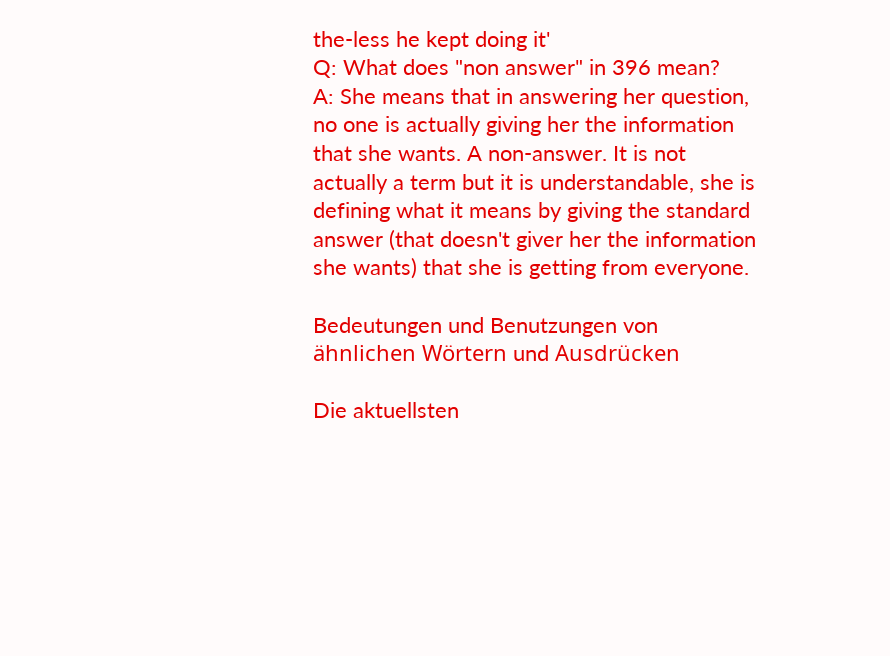the-less he kept doing it'
Q: What does "non answer" in 396 mean?
A: She means that in answering her question, no one is actually giving her the information that she wants. A non-answer. It is not actually a term but it is understandable, she is defining what it means by giving the standard answer (that doesn't giver her the information she wants) that she is getting from everyone.

Bedeutungen und Benutzungen von ähnlichen Wörtern und Ausdrücken

Die aktuellsten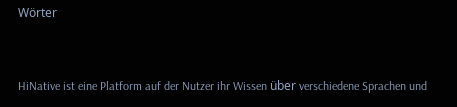Wörter


HiNative ist eine Platform auf der Nutzer ihr Wissen über verschiedene Sprachen und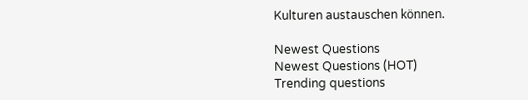Kulturen austauschen können.

Newest Questions
Newest Questions (HOT)
Trending questions